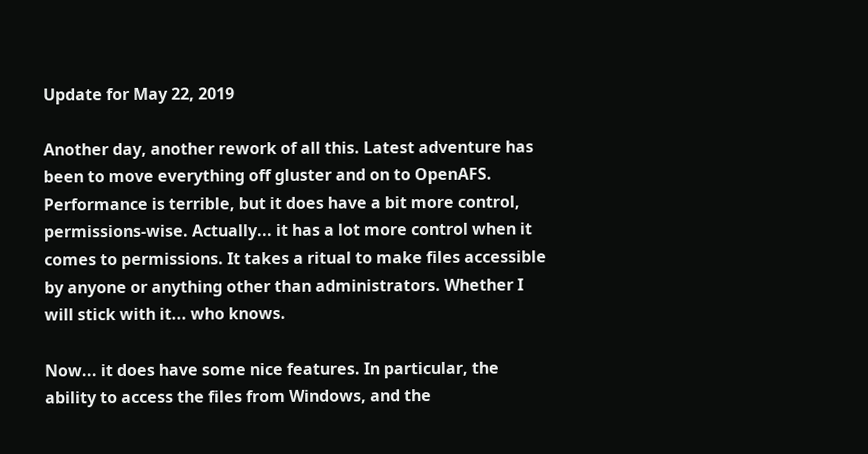Update for May 22, 2019

Another day, another rework of all this. Latest adventure has been to move everything off gluster and on to OpenAFS. Performance is terrible, but it does have a bit more control, permissions-wise. Actually... it has a lot more control when it comes to permissions. It takes a ritual to make files accessible by anyone or anything other than administrators. Whether I will stick with it... who knows.

Now... it does have some nice features. In particular, the ability to access the files from Windows, and the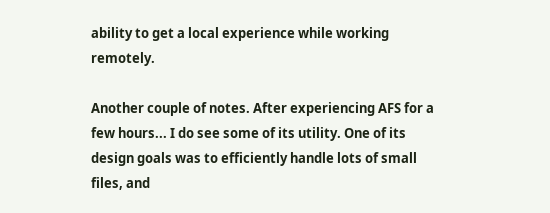ability to get a local experience while working remotely.

Another couple of notes. After experiencing AFS for a few hours... I do see some of its utility. One of its design goals was to efficiently handle lots of small files, and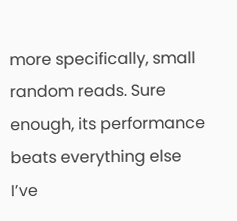more specifically, small random reads. Sure enough, its performance beats everything else I’ve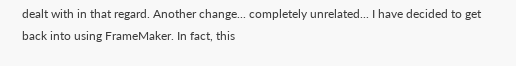dealt with in that regard. Another change... completely unrelated... I have decided to get back into using FrameMaker. In fact, this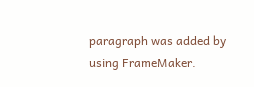paragraph was added by using FrameMaker.